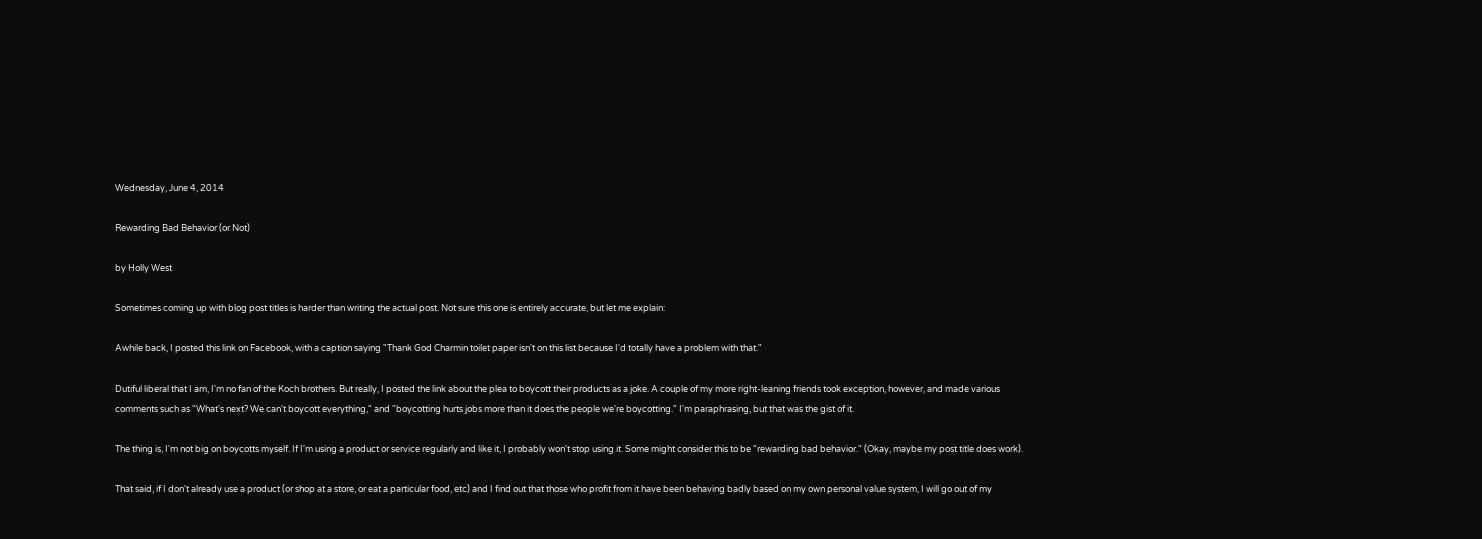Wednesday, June 4, 2014

Rewarding Bad Behavior (or Not)

by Holly West

Sometimes coming up with blog post titles is harder than writing the actual post. Not sure this one is entirely accurate, but let me explain:

Awhile back, I posted this link on Facebook, with a caption saying "Thank God Charmin toilet paper isn't on this list because I'd totally have a problem with that."

Dutiful liberal that I am, I'm no fan of the Koch brothers. But really, I posted the link about the plea to boycott their products as a joke. A couple of my more right-leaning friends took exception, however, and made various comments such as "What's next? We can't boycott everything," and "boycotting hurts jobs more than it does the people we're boycotting." I'm paraphrasing, but that was the gist of it.

The thing is, I'm not big on boycotts myself. If I'm using a product or service regularly and like it, I probably won't stop using it. Some might consider this to be "rewarding bad behavior." (Okay, maybe my post title does work).

That said, if I don't already use a product (or shop at a store, or eat a particular food, etc) and I find out that those who profit from it have been behaving badly based on my own personal value system, I will go out of my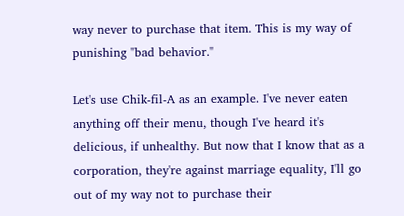way never to purchase that item. This is my way of punishing "bad behavior."

Let's use Chik-fil-A as an example. I've never eaten anything off their menu, though I've heard it's delicious, if unhealthy. But now that I know that as a corporation, they're against marriage equality, I'll go out of my way not to purchase their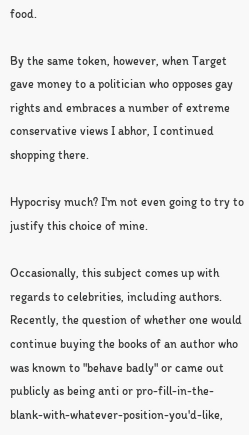food.

By the same token, however, when Target gave money to a politician who opposes gay rights and embraces a number of extreme conservative views I abhor, I continued shopping there.

Hypocrisy much? I'm not even going to try to justify this choice of mine.

Occasionally, this subject comes up with regards to celebrities, including authors. Recently, the question of whether one would continue buying the books of an author who was known to "behave badly" or came out publicly as being anti or pro-fill-in-the-blank-with-whatever-position-you'd-like,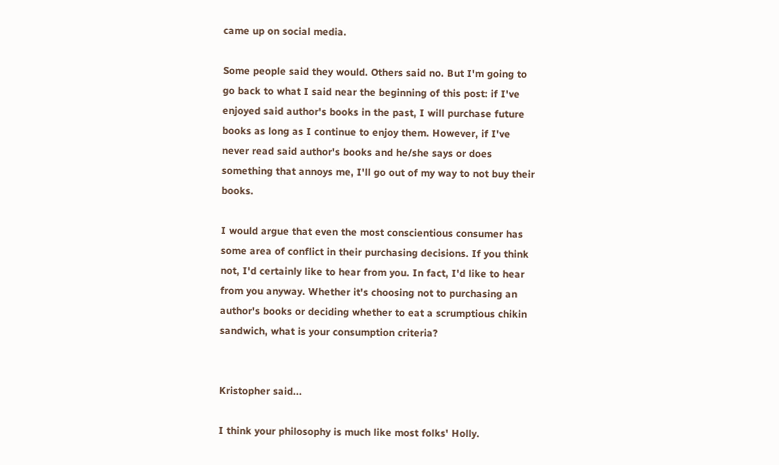came up on social media.

Some people said they would. Others said no. But I'm going to go back to what I said near the beginning of this post: if I've enjoyed said author's books in the past, I will purchase future books as long as I continue to enjoy them. However, if I've never read said author's books and he/she says or does something that annoys me, I'll go out of my way to not buy their books.

I would argue that even the most conscientious consumer has some area of conflict in their purchasing decisions. If you think not, I'd certainly like to hear from you. In fact, I'd like to hear from you anyway. Whether it's choosing not to purchasing an author's books or deciding whether to eat a scrumptious chikin sandwich, what is your consumption criteria?


Kristopher said...

I think your philosophy is much like most folks' Holly.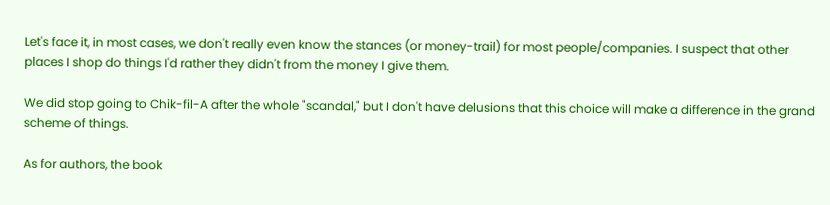Let's face it, in most cases, we don't really even know the stances (or money-trail) for most people/companies. I suspect that other places I shop do things I'd rather they didn't from the money I give them.

We did stop going to Chik-fil-A after the whole "scandal," but I don't have delusions that this choice will make a difference in the grand scheme of things.

As for authors, the book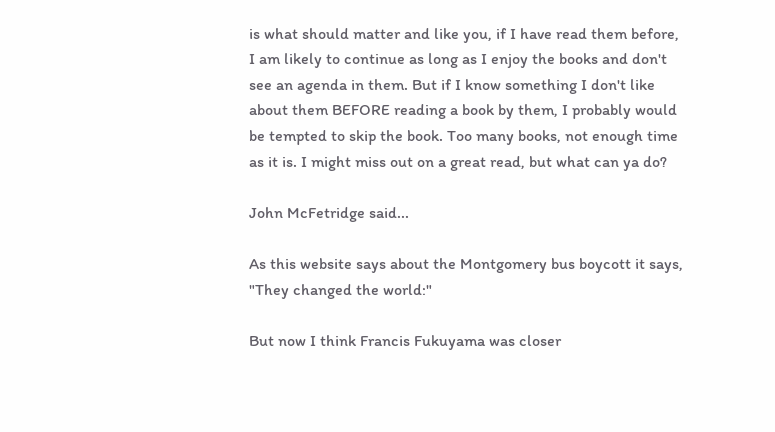is what should matter and like you, if I have read them before, I am likely to continue as long as I enjoy the books and don't see an agenda in them. But if I know something I don't like about them BEFORE reading a book by them, I probably would be tempted to skip the book. Too many books, not enough time as it is. I might miss out on a great read, but what can ya do?

John McFetridge said...

As this website says about the Montgomery bus boycott it says, "They changed the world:"

But now I think Francis Fukuyama was closer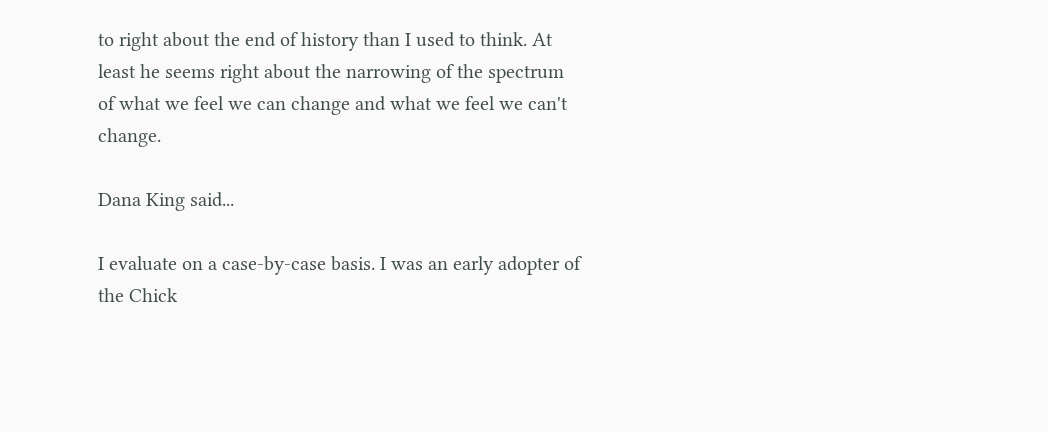to right about the end of history than I used to think. At least he seems right about the narrowing of the spectrum of what we feel we can change and what we feel we can't change.

Dana King said...

I evaluate on a case-by-case basis. I was an early adopter of the Chick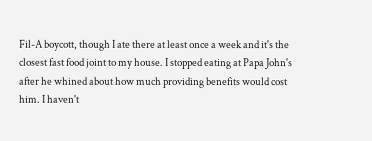Fil-A boycott, though I ate there at least once a week and it's the closest fast food joint to my house. I stopped eating at Papa John's after he whined about how much providing benefits would cost him. I haven't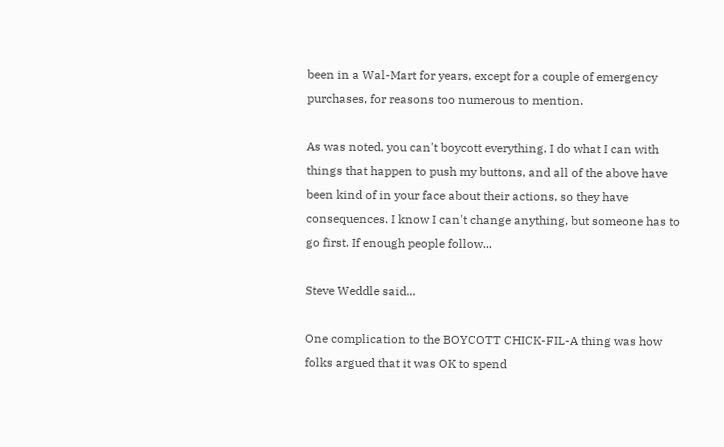been in a Wal-Mart for years, except for a couple of emergency purchases, for reasons too numerous to mention.

As was noted, you can't boycott everything. I do what I can with things that happen to push my buttons, and all of the above have been kind of in your face about their actions, so they have consequences. I know I can't change anything, but someone has to go first. If enough people follow...

Steve Weddle said...

One complication to the BOYCOTT CHICK-FIL-A thing was how folks argued that it was OK to spend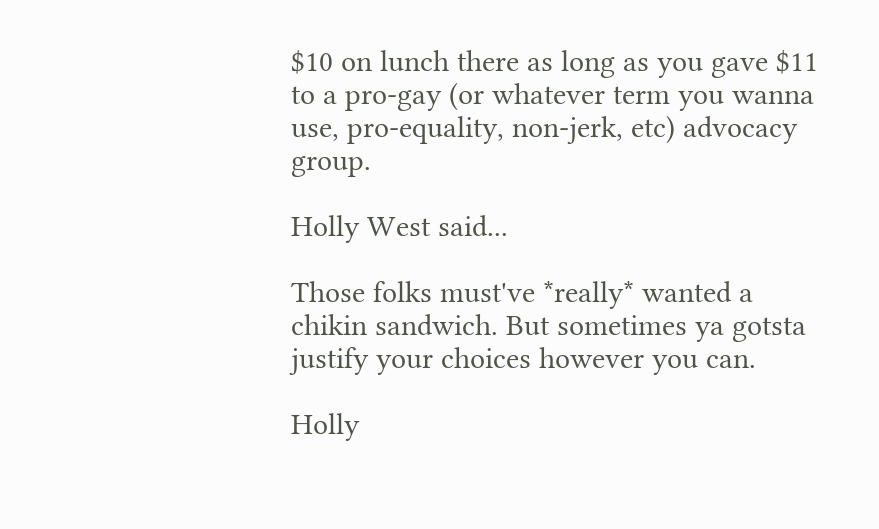$10 on lunch there as long as you gave $11 to a pro-gay (or whatever term you wanna use, pro-equality, non-jerk, etc) advocacy group.

Holly West said...

Those folks must've *really* wanted a chikin sandwich. But sometimes ya gotsta justify your choices however you can.

Holly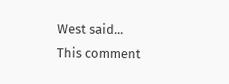West said...
This comment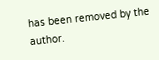has been removed by the author.